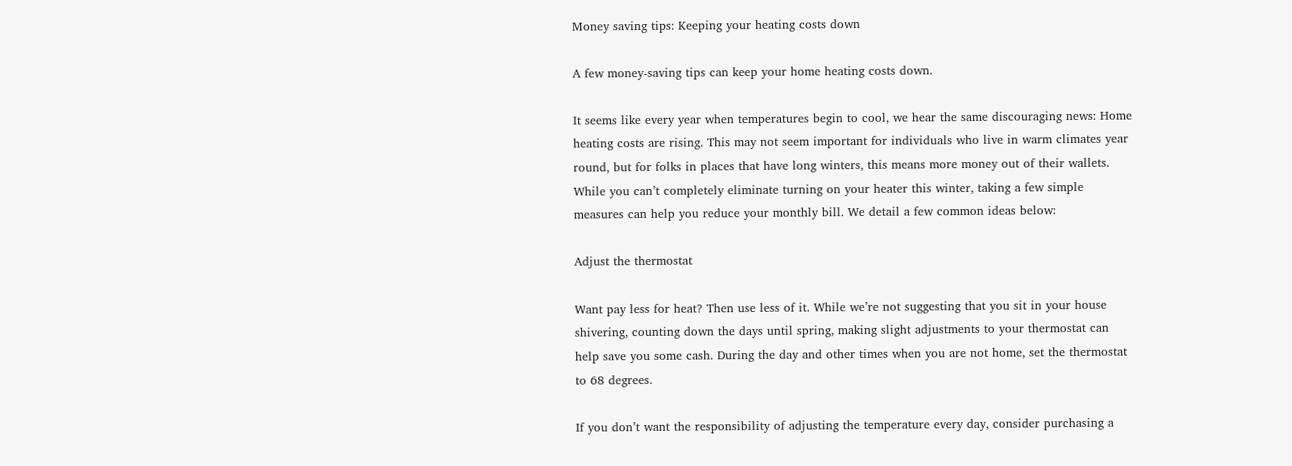Money saving tips: Keeping your heating costs down

A few money-saving tips can keep your home heating costs down.

It seems like every year when temperatures begin to cool, we hear the same discouraging news: Home heating costs are rising. This may not seem important for individuals who live in warm climates year round, but for folks in places that have long winters, this means more money out of their wallets. While you can’t completely eliminate turning on your heater this winter, taking a few simple measures can help you reduce your monthly bill. We detail a few common ideas below:

Adjust the thermostat

Want pay less for heat? Then use less of it. While we’re not suggesting that you sit in your house shivering, counting down the days until spring, making slight adjustments to your thermostat can help save you some cash. During the day and other times when you are not home, set the thermostat to 68 degrees.

If you don’t want the responsibility of adjusting the temperature every day, consider purchasing a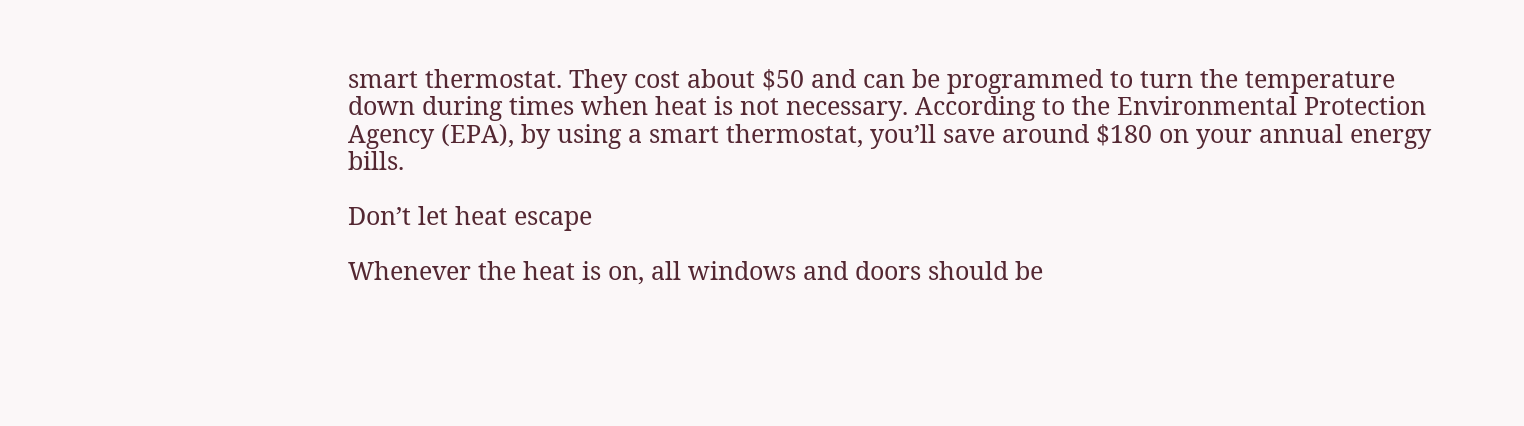smart thermostat. They cost about $50 and can be programmed to turn the temperature down during times when heat is not necessary. According to the Environmental Protection Agency (EPA), by using a smart thermostat, you’ll save around $180 on your annual energy bills.

Don’t let heat escape

Whenever the heat is on, all windows and doors should be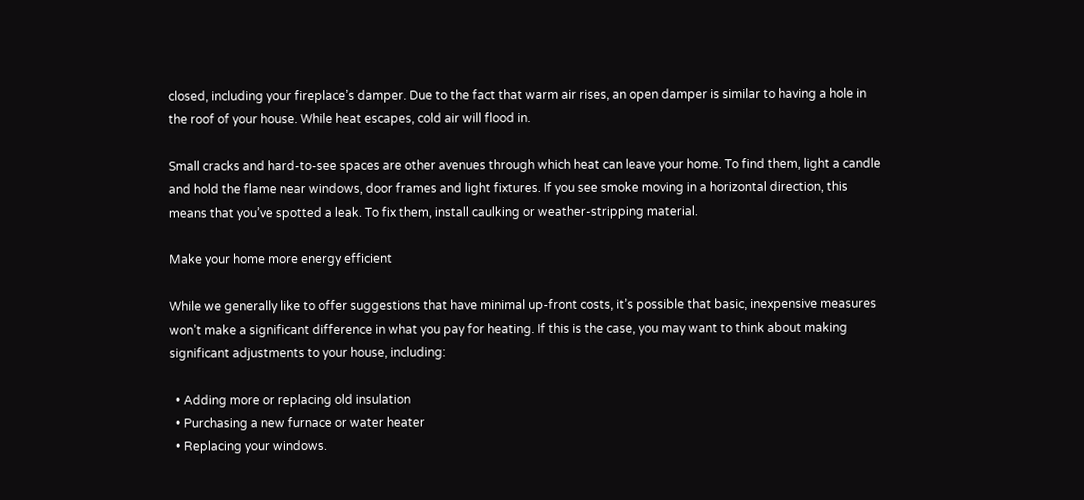closed, including your fireplace’s damper. Due to the fact that warm air rises, an open damper is similar to having a hole in the roof of your house. While heat escapes, cold air will flood in.

Small cracks and hard-to-see spaces are other avenues through which heat can leave your home. To find them, light a candle and hold the flame near windows, door frames and light fixtures. If you see smoke moving in a horizontal direction, this means that you’ve spotted a leak. To fix them, install caulking or weather-stripping material.

Make your home more energy efficient

While we generally like to offer suggestions that have minimal up-front costs, it’s possible that basic, inexpensive measures won’t make a significant difference in what you pay for heating. If this is the case, you may want to think about making significant adjustments to your house, including:

  • Adding more or replacing old insulation
  • Purchasing a new furnace or water heater
  • Replacing your windows.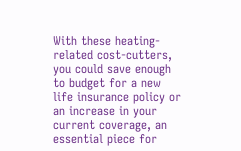With these heating-related cost-cutters, you could save enough to budget for a new life insurance policy or an increase in your current coverage, an essential piece for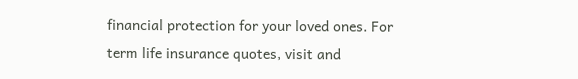financial protection for your loved ones. For term life insurance quotes, visit and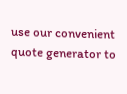use our convenient quote generator to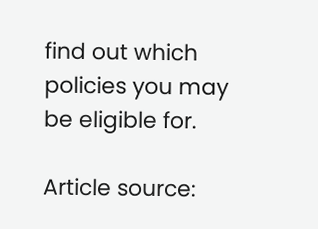find out which policies you may be eligible for.

Article source: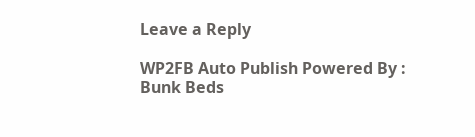Leave a Reply

WP2FB Auto Publish Powered By :
Bunk Beds